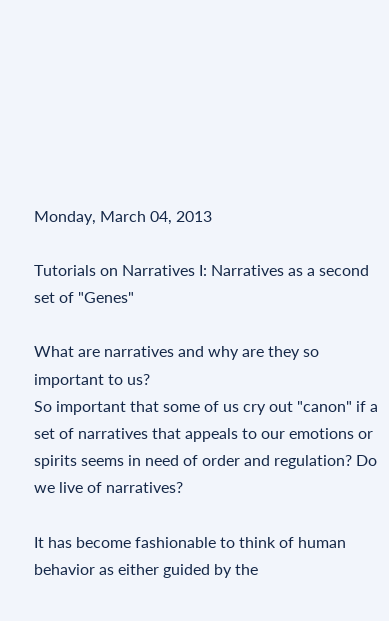Monday, March 04, 2013

Tutorials on Narratives I: Narratives as a second set of "Genes"

What are narratives and why are they so important to us?
So important that some of us cry out "canon" if a set of narratives that appeals to our emotions or spirits seems in need of order and regulation? Do we live of narratives?

It has become fashionable to think of human behavior as either guided by the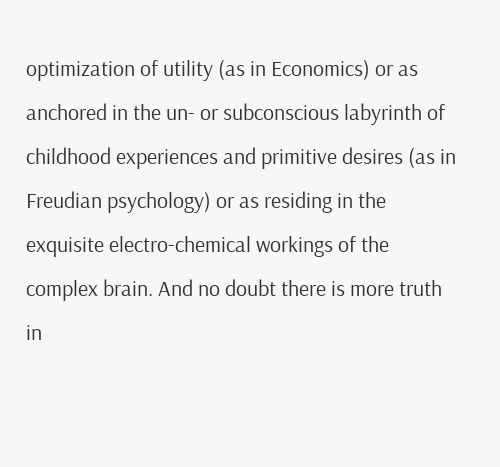optimization of utility (as in Economics) or as anchored in the un- or subconscious labyrinth of childhood experiences and primitive desires (as in Freudian psychology) or as residing in the exquisite electro-chemical workings of the complex brain. And no doubt there is more truth in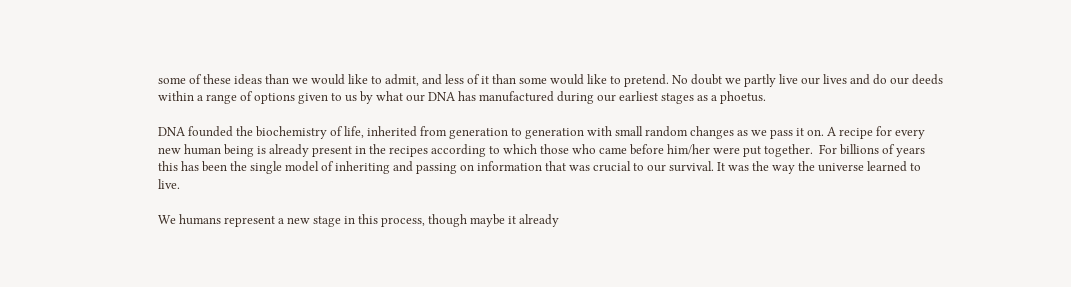some of these ideas than we would like to admit, and less of it than some would like to pretend. No doubt we partly live our lives and do our deeds within a range of options given to us by what our DNA has manufactured during our earliest stages as a phoetus.

DNA founded the biochemistry of life, inherited from generation to generation with small random changes as we pass it on. A recipe for every new human being is already present in the recipes according to which those who came before him/her were put together.  For billions of years this has been the single model of inheriting and passing on information that was crucial to our survival. It was the way the universe learned to live.

We humans represent a new stage in this process, though maybe it already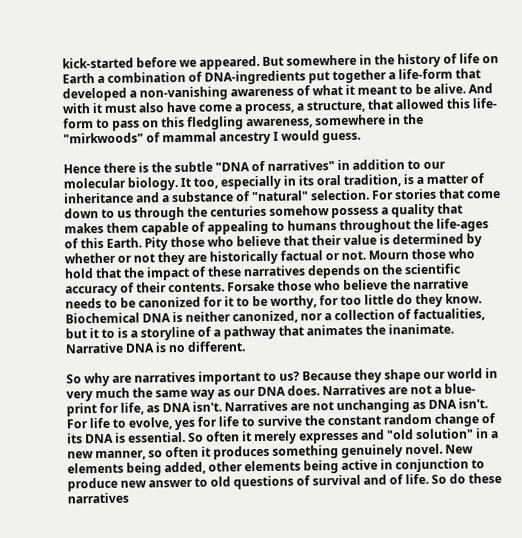kick-started before we appeared. But somewhere in the history of life on Earth a combination of DNA-ingredients put together a life-form that developed a non-vanishing awareness of what it meant to be alive. And with it must also have come a process, a structure, that allowed this life-form to pass on this fledgling awareness, somewhere in the "mirkwoods" of mammal ancestry I would guess.

Hence there is the subtle "DNA of narratives" in addition to our molecular biology. It too, especially in its oral tradition, is a matter of inheritance and a substance of "natural" selection. For stories that come down to us through the centuries somehow possess a quality that makes them capable of appealing to humans throughout the life-ages of this Earth. Pity those who believe that their value is determined by whether or not they are historically factual or not. Mourn those who hold that the impact of these narratives depends on the scientific accuracy of their contents. Forsake those who believe the narrative needs to be canonized for it to be worthy, for too little do they know. Biochemical DNA is neither canonized, nor a collection of factualities, but it to is a storyline of a pathway that animates the inanimate. Narrative DNA is no different.

So why are narratives important to us? Because they shape our world in very much the same way as our DNA does. Narratives are not a blue-print for life, as DNA isn't. Narratives are not unchanging as DNA isn't. For life to evolve, yes for life to survive the constant random change of its DNA is essential. So often it merely expresses and "old solution" in a new manner, so often it produces something genuinely novel. New elements being added, other elements being active in conjunction to produce new answer to old questions of survival and of life. So do these narratives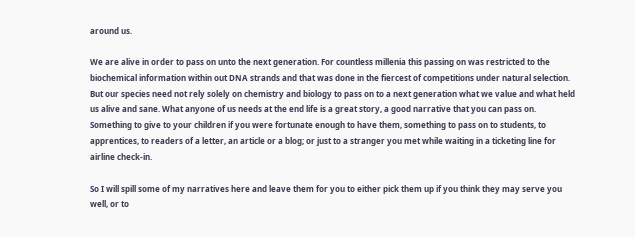around us.

We are alive in order to pass on unto the next generation. For countless millenia this passing on was restricted to the biochemical information within out DNA strands and that was done in the fiercest of competitions under natural selection. But our species need not rely solely on chemistry and biology to pass on to a next generation what we value and what held us alive and sane. What anyone of us needs at the end life is a great story, a good narrative that you can pass on. Something to give to your children if you were fortunate enough to have them, something to pass on to students, to apprentices, to readers of a letter, an article or a blog; or just to a stranger you met while waiting in a ticketing line for airline check-in.

So I will spill some of my narratives here and leave them for you to either pick them up if you think they may serve you well, or to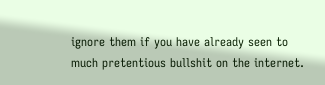ignore them if you have already seen to much pretentious bullshit on the internet.